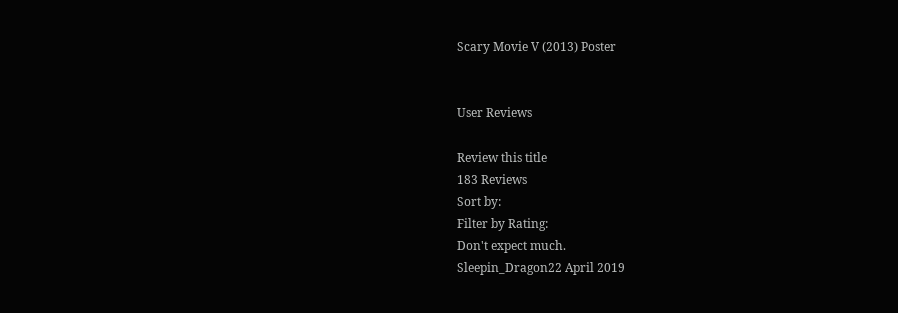Scary Movie V (2013) Poster


User Reviews

Review this title
183 Reviews
Sort by:
Filter by Rating:
Don't expect much.
Sleepin_Dragon22 April 2019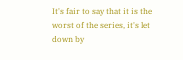It's fair to say that it is the worst of the series, it's let down by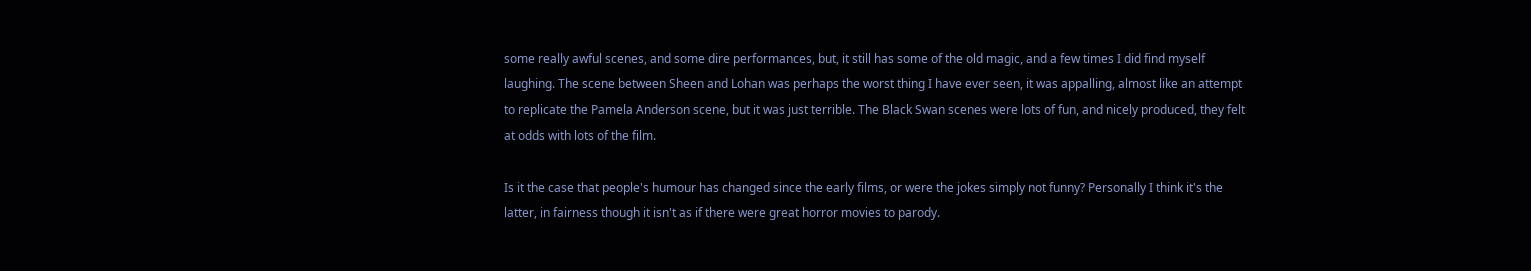some really awful scenes, and some dire performances, but, it still has some of the old magic, and a few times I did find myself laughing. The scene between Sheen and Lohan was perhaps the worst thing I have ever seen, it was appalling, almost like an attempt to replicate the Pamela Anderson scene, but it was just terrible. The Black Swan scenes were lots of fun, and nicely produced, they felt at odds with lots of the film.

Is it the case that people's humour has changed since the early films, or were the jokes simply not funny? Personally I think it's the latter, in fairness though it isn't as if there were great horror movies to parody.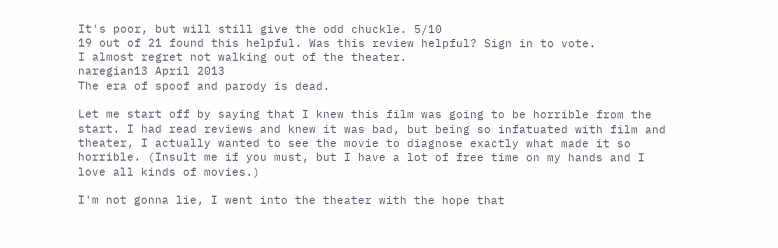It's poor, but will still give the odd chuckle. 5/10
19 out of 21 found this helpful. Was this review helpful? Sign in to vote.
I almost regret not walking out of the theater.
naregian13 April 2013
The era of spoof and parody is dead.

Let me start off by saying that I knew this film was going to be horrible from the start. I had read reviews and knew it was bad, but being so infatuated with film and theater, I actually wanted to see the movie to diagnose exactly what made it so horrible. (Insult me if you must, but I have a lot of free time on my hands and I love all kinds of movies.)

I'm not gonna lie, I went into the theater with the hope that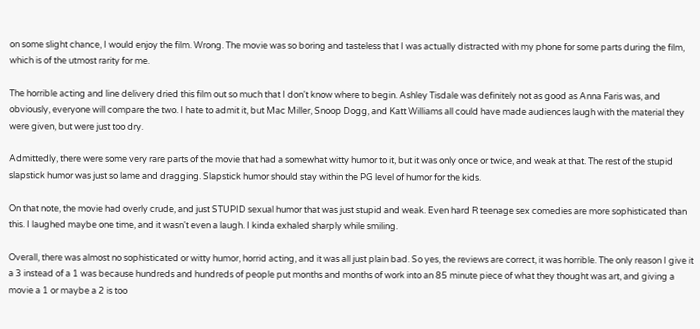on some slight chance, I would enjoy the film. Wrong. The movie was so boring and tasteless that I was actually distracted with my phone for some parts during the film, which is of the utmost rarity for me.

The horrible acting and line delivery dried this film out so much that I don't know where to begin. Ashley Tisdale was definitely not as good as Anna Faris was, and obviously, everyone will compare the two. I hate to admit it, but Mac Miller, Snoop Dogg, and Katt Williams all could have made audiences laugh with the material they were given, but were just too dry.

Admittedly, there were some very rare parts of the movie that had a somewhat witty humor to it, but it was only once or twice, and weak at that. The rest of the stupid slapstick humor was just so lame and dragging. Slapstick humor should stay within the PG level of humor for the kids.

On that note, the movie had overly crude, and just STUPID sexual humor that was just stupid and weak. Even hard R teenage sex comedies are more sophisticated than this. I laughed maybe one time, and it wasn't even a laugh. I kinda exhaled sharply while smiling.

Overall, there was almost no sophisticated or witty humor, horrid acting, and it was all just plain bad. So yes, the reviews are correct, it was horrible. The only reason I give it a 3 instead of a 1 was because hundreds and hundreds of people put months and months of work into an 85 minute piece of what they thought was art, and giving a movie a 1 or maybe a 2 is too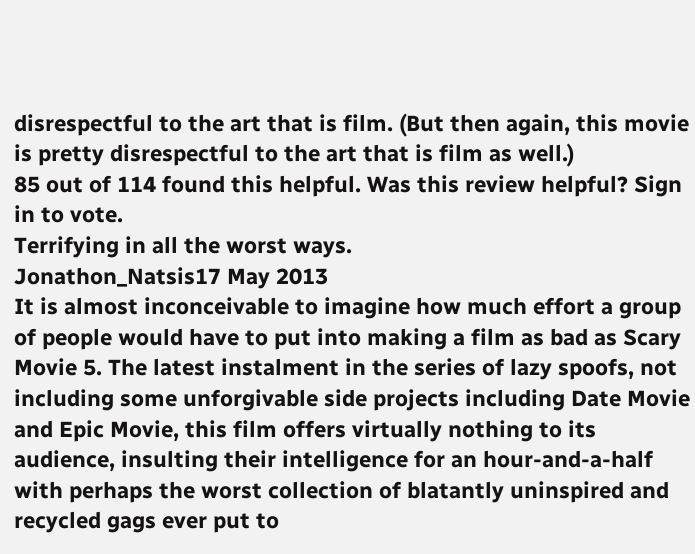disrespectful to the art that is film. (But then again, this movie is pretty disrespectful to the art that is film as well.)
85 out of 114 found this helpful. Was this review helpful? Sign in to vote.
Terrifying in all the worst ways.
Jonathon_Natsis17 May 2013
It is almost inconceivable to imagine how much effort a group of people would have to put into making a film as bad as Scary Movie 5. The latest instalment in the series of lazy spoofs, not including some unforgivable side projects including Date Movie and Epic Movie, this film offers virtually nothing to its audience, insulting their intelligence for an hour-and-a-half with perhaps the worst collection of blatantly uninspired and recycled gags ever put to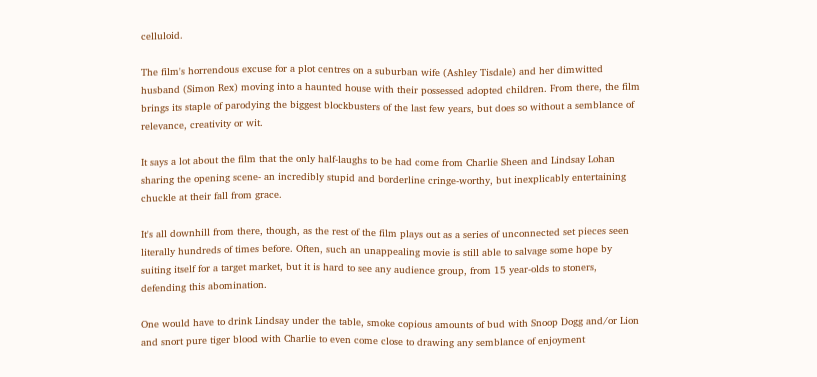celluloid.

The film's horrendous excuse for a plot centres on a suburban wife (Ashley Tisdale) and her dimwitted husband (Simon Rex) moving into a haunted house with their possessed adopted children. From there, the film brings its staple of parodying the biggest blockbusters of the last few years, but does so without a semblance of relevance, creativity or wit.

It says a lot about the film that the only half-laughs to be had come from Charlie Sheen and Lindsay Lohan sharing the opening scene- an incredibly stupid and borderline cringe-worthy, but inexplicably entertaining chuckle at their fall from grace.

It's all downhill from there, though, as the rest of the film plays out as a series of unconnected set pieces seen literally hundreds of times before. Often, such an unappealing movie is still able to salvage some hope by suiting itself for a target market, but it is hard to see any audience group, from 15 year-olds to stoners, defending this abomination.

One would have to drink Lindsay under the table, smoke copious amounts of bud with Snoop Dogg and/or Lion and snort pure tiger blood with Charlie to even come close to drawing any semblance of enjoyment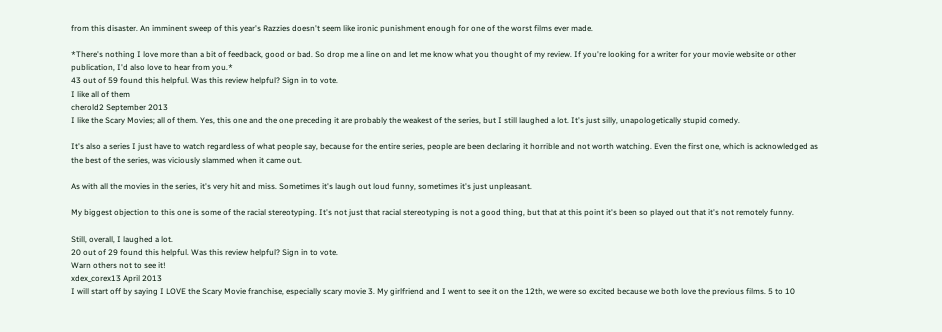from this disaster. An imminent sweep of this year's Razzies doesn't seem like ironic punishment enough for one of the worst films ever made.

*There's nothing I love more than a bit of feedback, good or bad. So drop me a line on and let me know what you thought of my review. If you're looking for a writer for your movie website or other publication, I'd also love to hear from you.*
43 out of 59 found this helpful. Was this review helpful? Sign in to vote.
I like all of them
cherold2 September 2013
I like the Scary Movies; all of them. Yes, this one and the one preceding it are probably the weakest of the series, but I still laughed a lot. It's just silly, unapologetically stupid comedy.

It's also a series I just have to watch regardless of what people say, because for the entire series, people are been declaring it horrible and not worth watching. Even the first one, which is acknowledged as the best of the series, was viciously slammed when it came out.

As with all the movies in the series, it's very hit and miss. Sometimes it's laugh out loud funny, sometimes it's just unpleasant.

My biggest objection to this one is some of the racial stereotyping. It's not just that racial stereotyping is not a good thing, but that at this point it's been so played out that it's not remotely funny.

Still, overall, I laughed a lot.
20 out of 29 found this helpful. Was this review helpful? Sign in to vote.
Warn others not to see it!
xdex_corex13 April 2013
I will start off by saying I LOVE the Scary Movie franchise, especially scary movie 3. My girlfriend and I went to see it on the 12th, we were so excited because we both love the previous films. 5 to 10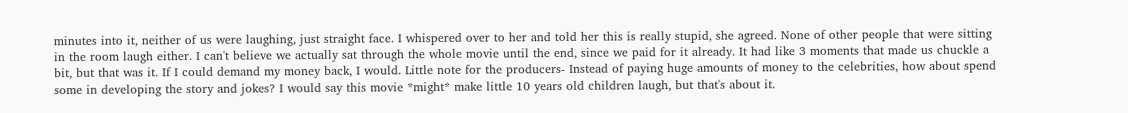minutes into it, neither of us were laughing, just straight face. I whispered over to her and told her this is really stupid, she agreed. None of other people that were sitting in the room laugh either. I can't believe we actually sat through the whole movie until the end, since we paid for it already. It had like 3 moments that made us chuckle a bit, but that was it. If I could demand my money back, I would. Little note for the producers- Instead of paying huge amounts of money to the celebrities, how about spend some in developing the story and jokes? I would say this movie *might* make little 10 years old children laugh, but that's about it.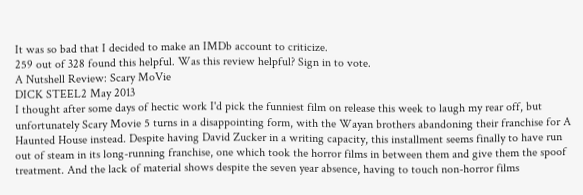It was so bad that I decided to make an IMDb account to criticize.
259 out of 328 found this helpful. Was this review helpful? Sign in to vote.
A Nutshell Review: Scary MoVie
DICK STEEL2 May 2013
I thought after some days of hectic work I'd pick the funniest film on release this week to laugh my rear off, but unfortunately Scary Movie 5 turns in a disappointing form, with the Wayan brothers abandoning their franchise for A Haunted House instead. Despite having David Zucker in a writing capacity, this installment seems finally to have run out of steam in its long-running franchise, one which took the horror films in between them and give them the spoof treatment. And the lack of material shows despite the seven year absence, having to touch non-horror films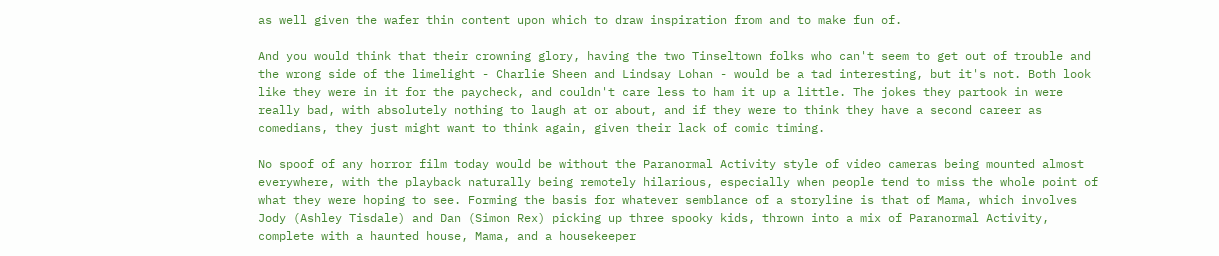as well given the wafer thin content upon which to draw inspiration from and to make fun of.

And you would think that their crowning glory, having the two Tinseltown folks who can't seem to get out of trouble and the wrong side of the limelight - Charlie Sheen and Lindsay Lohan - would be a tad interesting, but it's not. Both look like they were in it for the paycheck, and couldn't care less to ham it up a little. The jokes they partook in were really bad, with absolutely nothing to laugh at or about, and if they were to think they have a second career as comedians, they just might want to think again, given their lack of comic timing.

No spoof of any horror film today would be without the Paranormal Activity style of video cameras being mounted almost everywhere, with the playback naturally being remotely hilarious, especially when people tend to miss the whole point of what they were hoping to see. Forming the basis for whatever semblance of a storyline is that of Mama, which involves Jody (Ashley Tisdale) and Dan (Simon Rex) picking up three spooky kids, thrown into a mix of Paranormal Activity, complete with a haunted house, Mama, and a housekeeper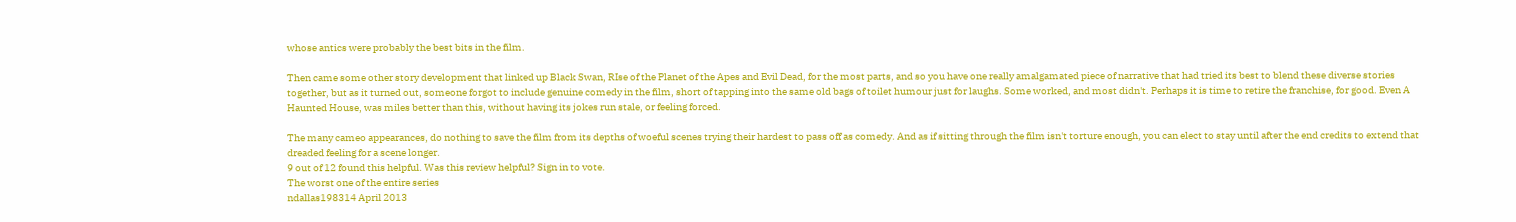whose antics were probably the best bits in the film.

Then came some other story development that linked up Black Swan, RIse of the Planet of the Apes and Evil Dead, for the most parts, and so you have one really amalgamated piece of narrative that had tried its best to blend these diverse stories together, but as it turned out, someone forgot to include genuine comedy in the film, short of tapping into the same old bags of toilet humour just for laughs. Some worked, and most didn't. Perhaps it is time to retire the franchise, for good. Even A Haunted House, was miles better than this, without having its jokes run stale, or feeling forced.

The many cameo appearances, do nothing to save the film from its depths of woeful scenes trying their hardest to pass off as comedy. And as if sitting through the film isn't torture enough, you can elect to stay until after the end credits to extend that dreaded feeling for a scene longer.
9 out of 12 found this helpful. Was this review helpful? Sign in to vote.
The worst one of the entire series
ndallas198314 April 2013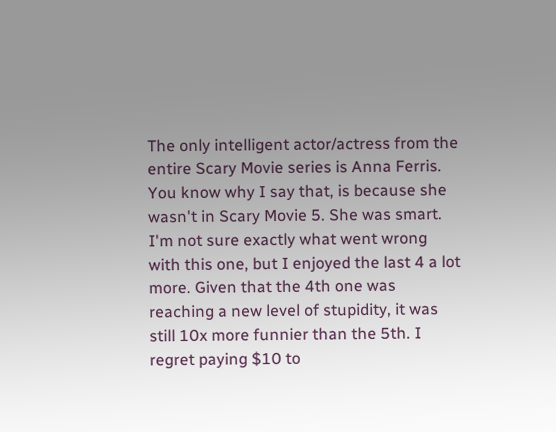The only intelligent actor/actress from the entire Scary Movie series is Anna Ferris. You know why I say that, is because she wasn't in Scary Movie 5. She was smart. I'm not sure exactly what went wrong with this one, but I enjoyed the last 4 a lot more. Given that the 4th one was reaching a new level of stupidity, it was still 10x more funnier than the 5th. I regret paying $10 to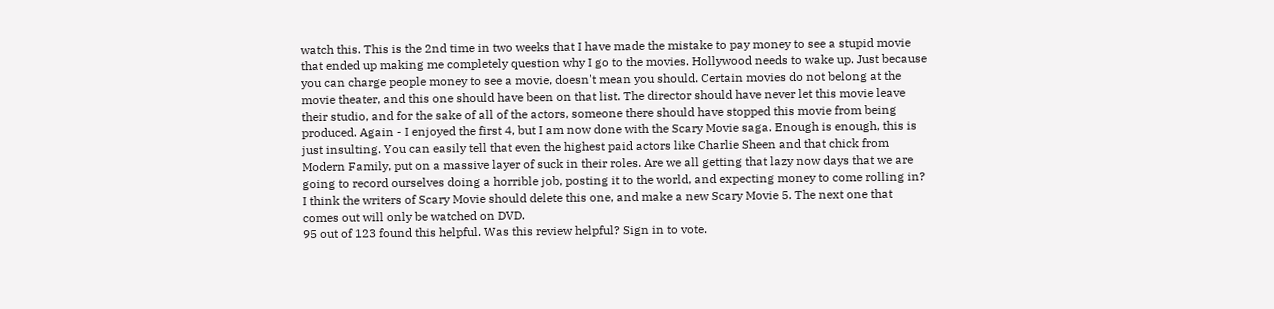watch this. This is the 2nd time in two weeks that I have made the mistake to pay money to see a stupid movie that ended up making me completely question why I go to the movies. Hollywood needs to wake up. Just because you can charge people money to see a movie, doesn't mean you should. Certain movies do not belong at the movie theater, and this one should have been on that list. The director should have never let this movie leave their studio, and for the sake of all of the actors, someone there should have stopped this movie from being produced. Again - I enjoyed the first 4, but I am now done with the Scary Movie saga. Enough is enough, this is just insulting. You can easily tell that even the highest paid actors like Charlie Sheen and that chick from Modern Family, put on a massive layer of suck in their roles. Are we all getting that lazy now days that we are going to record ourselves doing a horrible job, posting it to the world, and expecting money to come rolling in? I think the writers of Scary Movie should delete this one, and make a new Scary Movie 5. The next one that comes out will only be watched on DVD.
95 out of 123 found this helpful. Was this review helpful? Sign in to vote.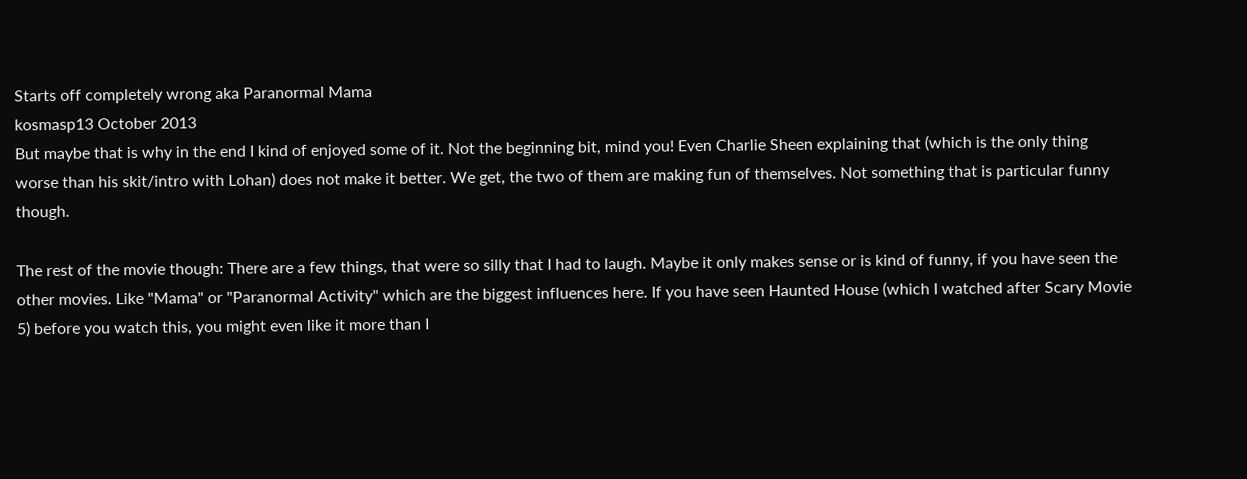Starts off completely wrong aka Paranormal Mama
kosmasp13 October 2013
But maybe that is why in the end I kind of enjoyed some of it. Not the beginning bit, mind you! Even Charlie Sheen explaining that (which is the only thing worse than his skit/intro with Lohan) does not make it better. We get, the two of them are making fun of themselves. Not something that is particular funny though.

The rest of the movie though: There are a few things, that were so silly that I had to laugh. Maybe it only makes sense or is kind of funny, if you have seen the other movies. Like "Mama" or "Paranormal Activity" which are the biggest influences here. If you have seen Haunted House (which I watched after Scary Movie 5) before you watch this, you might even like it more than I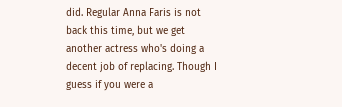did. Regular Anna Faris is not back this time, but we get another actress who's doing a decent job of replacing. Though I guess if you were a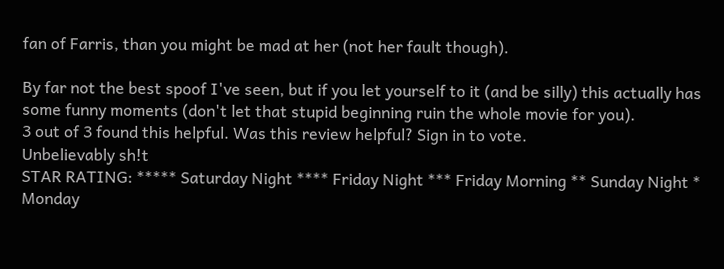fan of Farris, than you might be mad at her (not her fault though).

By far not the best spoof I've seen, but if you let yourself to it (and be silly) this actually has some funny moments (don't let that stupid beginning ruin the whole movie for you).
3 out of 3 found this helpful. Was this review helpful? Sign in to vote.
Unbelievably sh!t
STAR RATING: ***** Saturday Night **** Friday Night *** Friday Morning ** Sunday Night * Monday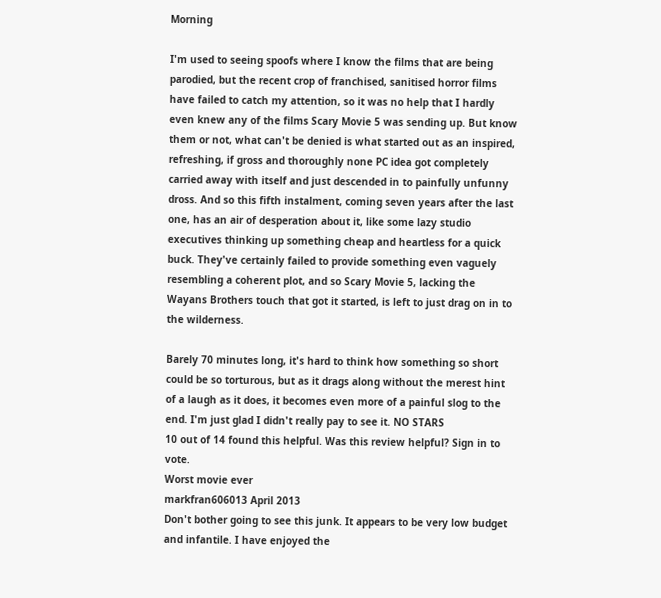Morning

I'm used to seeing spoofs where I know the films that are being parodied, but the recent crop of franchised, sanitised horror films have failed to catch my attention, so it was no help that I hardly even knew any of the films Scary Movie 5 was sending up. But know them or not, what can't be denied is what started out as an inspired, refreshing, if gross and thoroughly none PC idea got completely carried away with itself and just descended in to painfully unfunny dross. And so this fifth instalment, coming seven years after the last one, has an air of desperation about it, like some lazy studio executives thinking up something cheap and heartless for a quick buck. They've certainly failed to provide something even vaguely resembling a coherent plot, and so Scary Movie 5, lacking the Wayans Brothers touch that got it started, is left to just drag on in to the wilderness.

Barely 70 minutes long, it's hard to think how something so short could be so torturous, but as it drags along without the merest hint of a laugh as it does, it becomes even more of a painful slog to the end. I'm just glad I didn't really pay to see it. NO STARS
10 out of 14 found this helpful. Was this review helpful? Sign in to vote.
Worst movie ever
markfran606013 April 2013
Don't bother going to see this junk. It appears to be very low budget and infantile. I have enjoyed the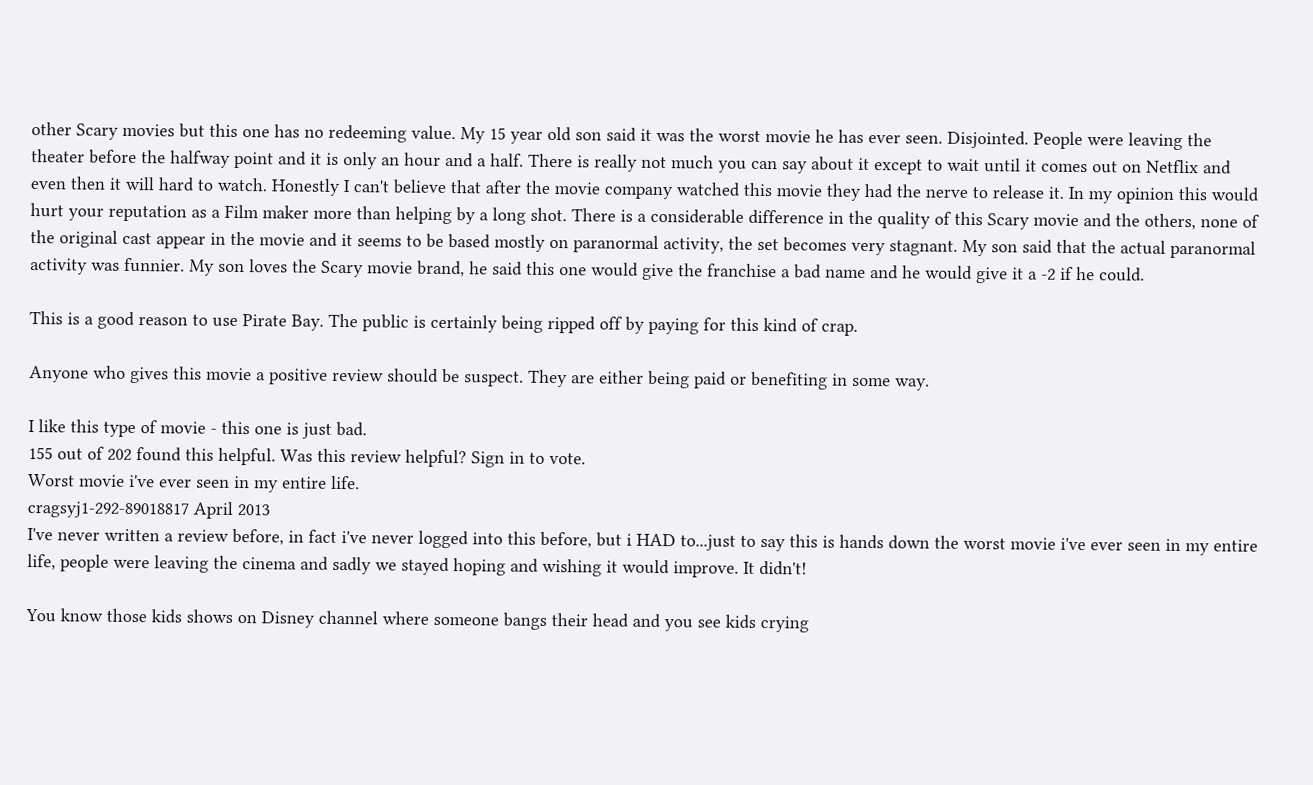other Scary movies but this one has no redeeming value. My 15 year old son said it was the worst movie he has ever seen. Disjointed. People were leaving the theater before the halfway point and it is only an hour and a half. There is really not much you can say about it except to wait until it comes out on Netflix and even then it will hard to watch. Honestly I can't believe that after the movie company watched this movie they had the nerve to release it. In my opinion this would hurt your reputation as a Film maker more than helping by a long shot. There is a considerable difference in the quality of this Scary movie and the others, none of the original cast appear in the movie and it seems to be based mostly on paranormal activity, the set becomes very stagnant. My son said that the actual paranormal activity was funnier. My son loves the Scary movie brand, he said this one would give the franchise a bad name and he would give it a -2 if he could.

This is a good reason to use Pirate Bay. The public is certainly being ripped off by paying for this kind of crap.

Anyone who gives this movie a positive review should be suspect. They are either being paid or benefiting in some way.

I like this type of movie - this one is just bad.
155 out of 202 found this helpful. Was this review helpful? Sign in to vote.
Worst movie i've ever seen in my entire life.
cragsyj1-292-89018817 April 2013
I've never written a review before, in fact i've never logged into this before, but i HAD to...just to say this is hands down the worst movie i've ever seen in my entire life, people were leaving the cinema and sadly we stayed hoping and wishing it would improve. It didn't!

You know those kids shows on Disney channel where someone bangs their head and you see kids crying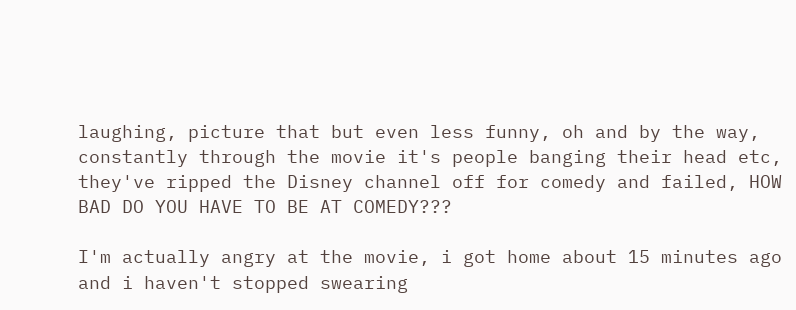laughing, picture that but even less funny, oh and by the way, constantly through the movie it's people banging their head etc, they've ripped the Disney channel off for comedy and failed, HOW BAD DO YOU HAVE TO BE AT COMEDY???

I'm actually angry at the movie, i got home about 15 minutes ago and i haven't stopped swearing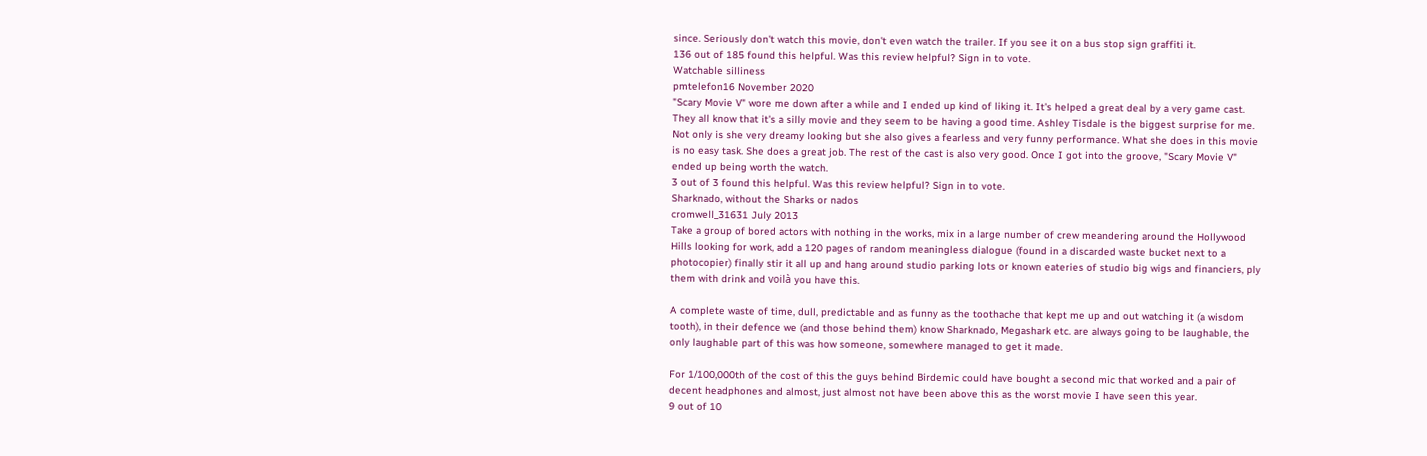since. Seriously don't watch this movie, don't even watch the trailer. If you see it on a bus stop sign graffiti it.
136 out of 185 found this helpful. Was this review helpful? Sign in to vote.
Watchable silliness
pmtelefon16 November 2020
"Scary Movie V" wore me down after a while and I ended up kind of liking it. It's helped a great deal by a very game cast. They all know that it's a silly movie and they seem to be having a good time. Ashley Tisdale is the biggest surprise for me. Not only is she very dreamy looking but she also gives a fearless and very funny performance. What she does in this movie is no easy task. She does a great job. The rest of the cast is also very good. Once I got into the groove, "Scary Movie V" ended up being worth the watch.
3 out of 3 found this helpful. Was this review helpful? Sign in to vote.
Sharknado, without the Sharks or nados
cromwell_31631 July 2013
Take a group of bored actors with nothing in the works, mix in a large number of crew meandering around the Hollywood Hills looking for work, add a 120 pages of random meaningless dialogue (found in a discarded waste bucket next to a photocopier) finally stir it all up and hang around studio parking lots or known eateries of studio big wigs and financiers, ply them with drink and voilà you have this.

A complete waste of time, dull, predictable and as funny as the toothache that kept me up and out watching it (a wisdom tooth), in their defence we (and those behind them) know Sharknado, Megashark etc. are always going to be laughable, the only laughable part of this was how someone, somewhere managed to get it made.

For 1/100,000th of the cost of this the guys behind Birdemic could have bought a second mic that worked and a pair of decent headphones and almost, just almost not have been above this as the worst movie I have seen this year.
9 out of 10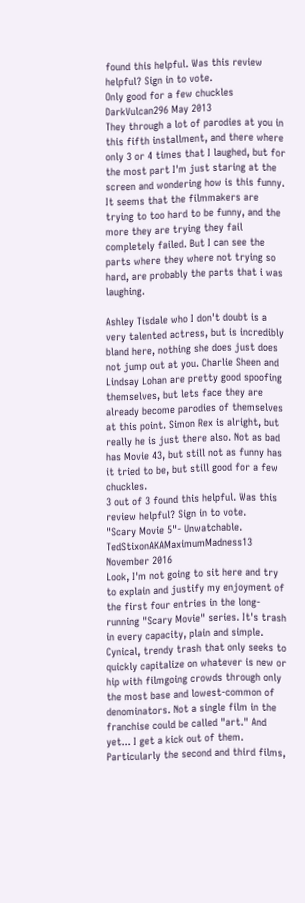found this helpful. Was this review helpful? Sign in to vote.
Only good for a few chuckles
DarkVulcan296 May 2013
They through a lot of parodies at you in this fifth installment, and there where only 3 or 4 times that I laughed, but for the most part I'm just staring at the screen and wondering how is this funny. It seems that the filmmakers are trying to too hard to be funny, and the more they are trying they fail completely failed. But I can see the parts where they where not trying so hard, are probably the parts that i was laughing.

Ashley Tisdale who I don't doubt is a very talented actress, but is incredibly bland here, nothing she does just does not jump out at you. Charlie Sheen and Lindsay Lohan are pretty good spoofing themselves, but lets face they are already become parodies of themselves at this point. Simon Rex is alright, but really he is just there also. Not as bad has Movie 43, but still not as funny has it tried to be, but still good for a few chuckles.
3 out of 3 found this helpful. Was this review helpful? Sign in to vote.
"Scary Movie 5"- Unwatchable.
TedStixonAKAMaximumMadness13 November 2016
Look, I'm not going to sit here and try to explain and justify my enjoyment of the first four entries in the long-running "Scary Movie" series. It's trash in every capacity, plain and simple. Cynical, trendy trash that only seeks to quickly capitalize on whatever is new or hip with filmgoing crowds through only the most base and lowest-common of denominators. Not a single film in the franchise could be called "art." And yet... I get a kick out of them. Particularly the second and third films,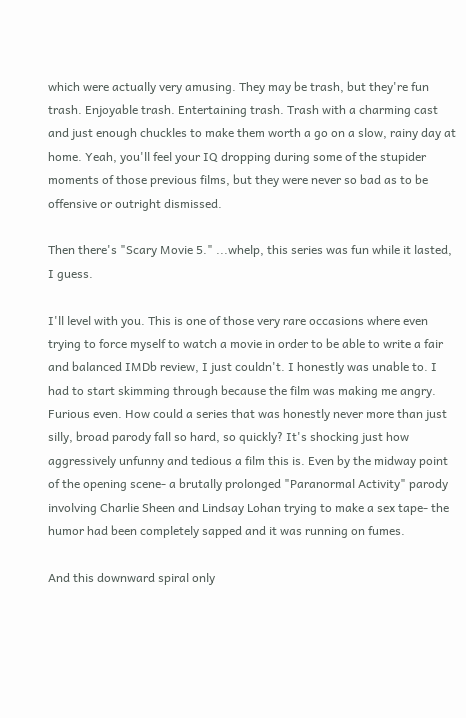which were actually very amusing. They may be trash, but they're fun trash. Enjoyable trash. Entertaining trash. Trash with a charming cast and just enough chuckles to make them worth a go on a slow, rainy day at home. Yeah, you'll feel your IQ dropping during some of the stupider moments of those previous films, but they were never so bad as to be offensive or outright dismissed.

Then there's "Scary Movie 5." ...whelp, this series was fun while it lasted, I guess.

I'll level with you. This is one of those very rare occasions where even trying to force myself to watch a movie in order to be able to write a fair and balanced IMDb review, I just couldn't. I honestly was unable to. I had to start skimming through because the film was making me angry. Furious even. How could a series that was honestly never more than just silly, broad parody fall so hard, so quickly? It's shocking just how aggressively unfunny and tedious a film this is. Even by the midway point of the opening scene- a brutally prolonged "Paranormal Activity" parody involving Charlie Sheen and Lindsay Lohan trying to make a sex tape- the humor had been completely sapped and it was running on fumes.

And this downward spiral only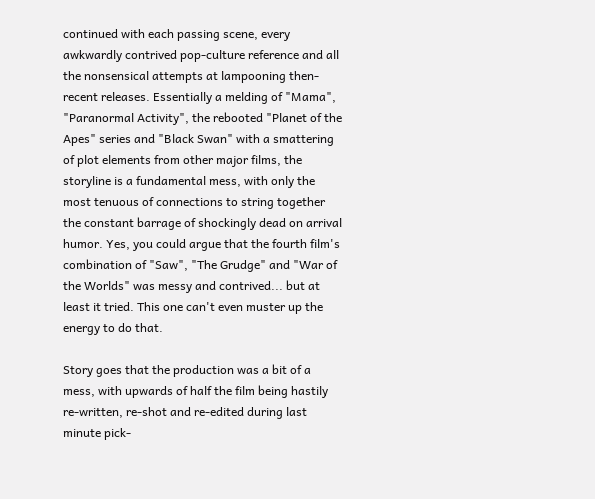continued with each passing scene, every awkwardly contrived pop-culture reference and all the nonsensical attempts at lampooning then-recent releases. Essentially a melding of "Mama", "Paranormal Activity", the rebooted "Planet of the Apes" series and "Black Swan" with a smattering of plot elements from other major films, the storyline is a fundamental mess, with only the most tenuous of connections to string together the constant barrage of shockingly dead on arrival humor. Yes, you could argue that the fourth film's combination of "Saw", "The Grudge" and "War of the Worlds" was messy and contrived... but at least it tried. This one can't even muster up the energy to do that.

Story goes that the production was a bit of a mess, with upwards of half the film being hastily re-written, re-shot and re-edited during last minute pick-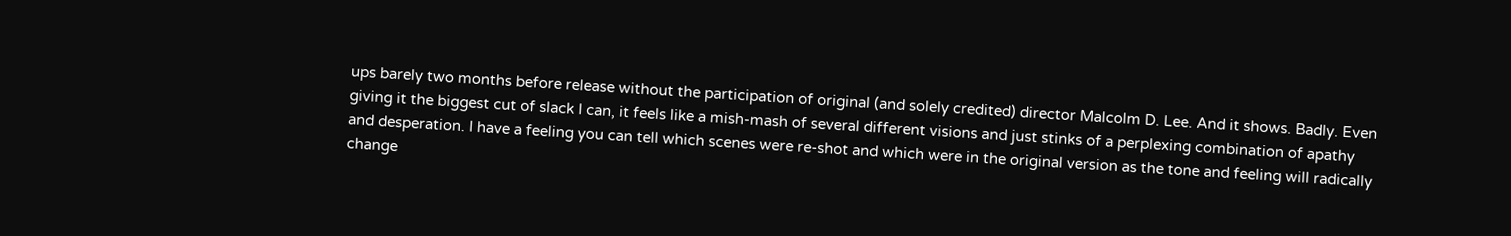ups barely two months before release without the participation of original (and solely credited) director Malcolm D. Lee. And it shows. Badly. Even giving it the biggest cut of slack I can, it feels like a mish-mash of several different visions and just stinks of a perplexing combination of apathy and desperation. I have a feeling you can tell which scenes were re-shot and which were in the original version as the tone and feeling will radically change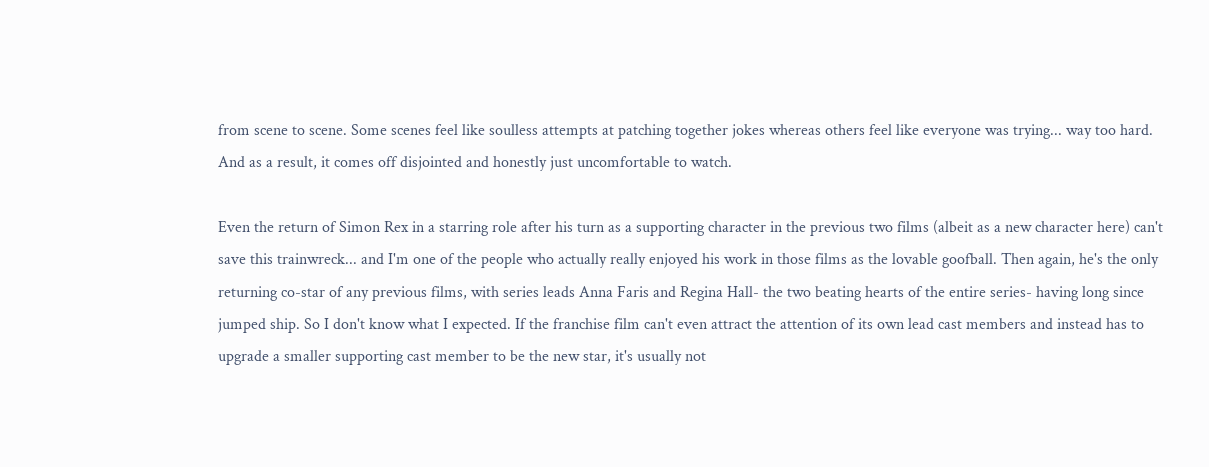from scene to scene. Some scenes feel like soulless attempts at patching together jokes whereas others feel like everyone was trying... way too hard. And as a result, it comes off disjointed and honestly just uncomfortable to watch.

Even the return of Simon Rex in a starring role after his turn as a supporting character in the previous two films (albeit as a new character here) can't save this trainwreck... and I'm one of the people who actually really enjoyed his work in those films as the lovable goofball. Then again, he's the only returning co-star of any previous films, with series leads Anna Faris and Regina Hall- the two beating hearts of the entire series- having long since jumped ship. So I don't know what I expected. If the franchise film can't even attract the attention of its own lead cast members and instead has to upgrade a smaller supporting cast member to be the new star, it's usually not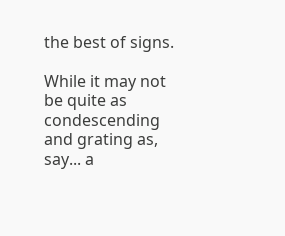the best of signs.

While it may not be quite as condescending and grating as, say... a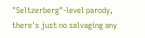"Seltzerberg"-level parody, there's just no salvaging any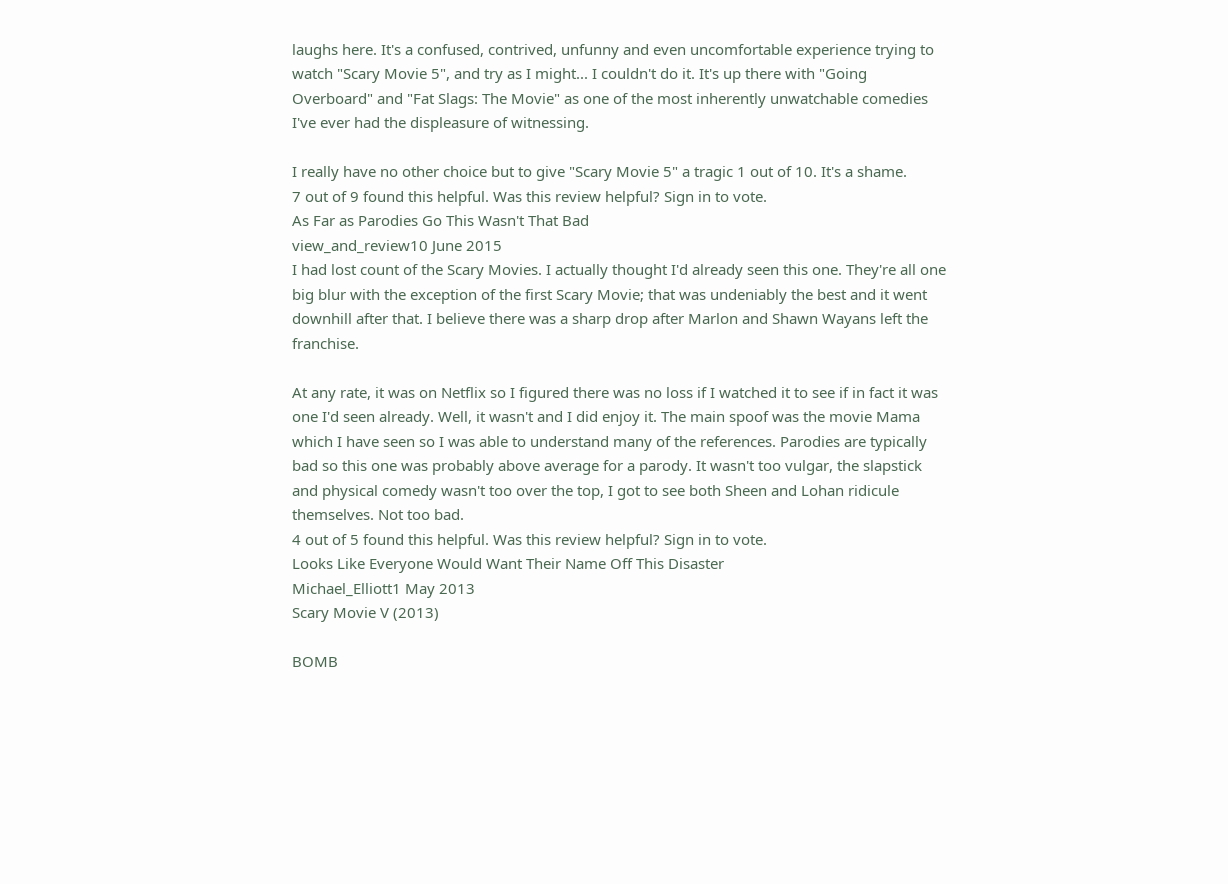laughs here. It's a confused, contrived, unfunny and even uncomfortable experience trying to watch "Scary Movie 5", and try as I might... I couldn't do it. It's up there with "Going Overboard" and "Fat Slags: The Movie" as one of the most inherently unwatchable comedies I've ever had the displeasure of witnessing.

I really have no other choice but to give "Scary Movie 5" a tragic 1 out of 10. It's a shame.
7 out of 9 found this helpful. Was this review helpful? Sign in to vote.
As Far as Parodies Go This Wasn't That Bad
view_and_review10 June 2015
I had lost count of the Scary Movies. I actually thought I'd already seen this one. They're all one big blur with the exception of the first Scary Movie; that was undeniably the best and it went downhill after that. I believe there was a sharp drop after Marlon and Shawn Wayans left the franchise.

At any rate, it was on Netflix so I figured there was no loss if I watched it to see if in fact it was one I'd seen already. Well, it wasn't and I did enjoy it. The main spoof was the movie Mama which I have seen so I was able to understand many of the references. Parodies are typically bad so this one was probably above average for a parody. It wasn't too vulgar, the slapstick and physical comedy wasn't too over the top, I got to see both Sheen and Lohan ridicule themselves. Not too bad.
4 out of 5 found this helpful. Was this review helpful? Sign in to vote.
Looks Like Everyone Would Want Their Name Off This Disaster
Michael_Elliott1 May 2013
Scary Movie V (2013)

BOMB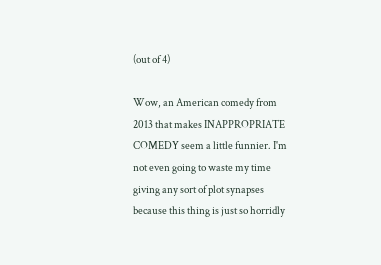(out of 4)

Wow, an American comedy from 2013 that makes INAPPROPRIATE COMEDY seem a little funnier. I'm not even going to waste my time giving any sort of plot synapses because this thing is just so horridly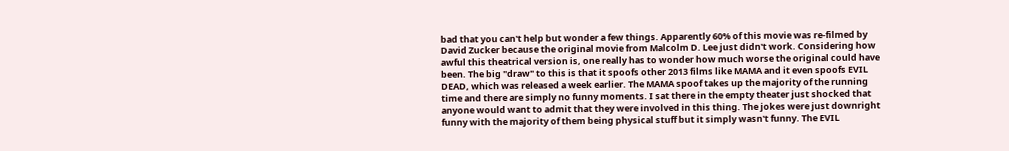bad that you can't help but wonder a few things. Apparently 60% of this movie was re-filmed by David Zucker because the original movie from Malcolm D. Lee just didn't work. Considering how awful this theatrical version is, one really has to wonder how much worse the original could have been. The big "draw" to this is that it spoofs other 2013 films like MAMA and it even spoofs EVIL DEAD, which was released a week earlier. The MAMA spoof takes up the majority of the running time and there are simply no funny moments. I sat there in the empty theater just shocked that anyone would want to admit that they were involved in this thing. The jokes were just downright funny with the majority of them being physical stuff but it simply wasn't funny. The EVIL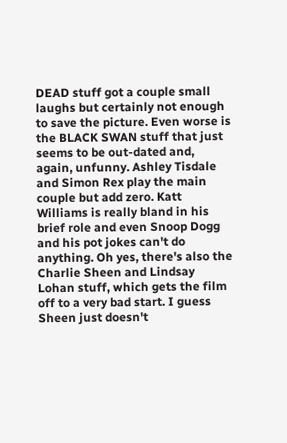DEAD stuff got a couple small laughs but certainly not enough to save the picture. Even worse is the BLACK SWAN stuff that just seems to be out-dated and, again, unfunny. Ashley Tisdale and Simon Rex play the main couple but add zero. Katt Williams is really bland in his brief role and even Snoop Dogg and his pot jokes can't do anything. Oh yes, there's also the Charlie Sheen and Lindsay Lohan stuff, which gets the film off to a very bad start. I guess Sheen just doesn't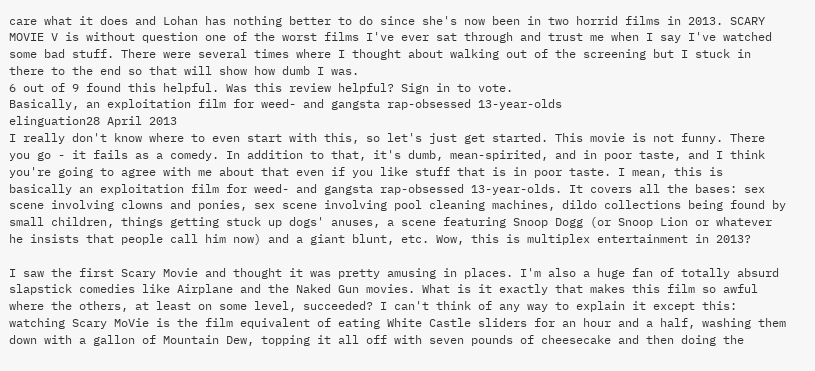care what it does and Lohan has nothing better to do since she's now been in two horrid films in 2013. SCARY MOVIE V is without question one of the worst films I've ever sat through and trust me when I say I've watched some bad stuff. There were several times where I thought about walking out of the screening but I stuck in there to the end so that will show how dumb I was.
6 out of 9 found this helpful. Was this review helpful? Sign in to vote.
Basically, an exploitation film for weed- and gangsta rap-obsessed 13-year-olds
elinguation28 April 2013
I really don't know where to even start with this, so let's just get started. This movie is not funny. There you go - it fails as a comedy. In addition to that, it's dumb, mean-spirited, and in poor taste, and I think you're going to agree with me about that even if you like stuff that is in poor taste. I mean, this is basically an exploitation film for weed- and gangsta rap-obsessed 13-year-olds. It covers all the bases: sex scene involving clowns and ponies, sex scene involving pool cleaning machines, dildo collections being found by small children, things getting stuck up dogs' anuses, a scene featuring Snoop Dogg (or Snoop Lion or whatever he insists that people call him now) and a giant blunt, etc. Wow, this is multiplex entertainment in 2013?

I saw the first Scary Movie and thought it was pretty amusing in places. I'm also a huge fan of totally absurd slapstick comedies like Airplane and the Naked Gun movies. What is it exactly that makes this film so awful where the others, at least on some level, succeeded? I can't think of any way to explain it except this: watching Scary MoVie is the film equivalent of eating White Castle sliders for an hour and a half, washing them down with a gallon of Mountain Dew, topping it all off with seven pounds of cheesecake and then doing the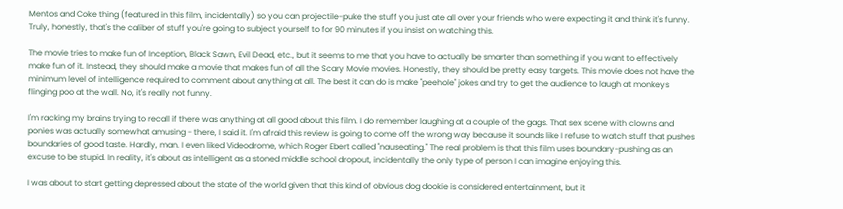Mentos and Coke thing (featured in this film, incidentally) so you can projectile-puke the stuff you just ate all over your friends who were expecting it and think it's funny. Truly, honestly, that's the caliber of stuff you're going to subject yourself to for 90 minutes if you insist on watching this.

The movie tries to make fun of Inception, Black Sawn, Evil Dead, etc., but it seems to me that you have to actually be smarter than something if you want to effectively make fun of it. Instead, they should make a movie that makes fun of all the Scary Movie movies. Honestly, they should be pretty easy targets. This movie does not have the minimum level of intelligence required to comment about anything at all. The best it can do is make "peehole" jokes and try to get the audience to laugh at monkeys flinging poo at the wall. No, it's really not funny.

I'm racking my brains trying to recall if there was anything at all good about this film. I do remember laughing at a couple of the gags. That sex scene with clowns and ponies was actually somewhat amusing - there, I said it. I'm afraid this review is going to come off the wrong way because it sounds like I refuse to watch stuff that pushes boundaries of good taste. Hardly, man. I even liked Videodrome, which Roger Ebert called "nauseating." The real problem is that this film uses boundary-pushing as an excuse to be stupid. In reality, it's about as intelligent as a stoned middle school dropout, incidentally the only type of person I can imagine enjoying this.

I was about to start getting depressed about the state of the world given that this kind of obvious dog dookie is considered entertainment, but it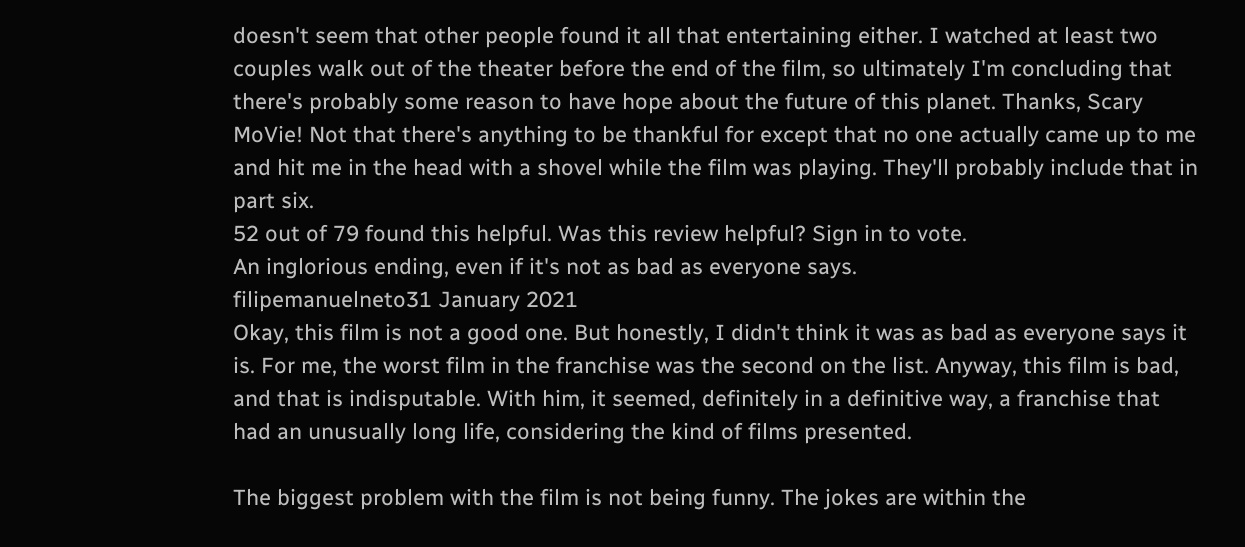doesn't seem that other people found it all that entertaining either. I watched at least two couples walk out of the theater before the end of the film, so ultimately I'm concluding that there's probably some reason to have hope about the future of this planet. Thanks, Scary MoVie! Not that there's anything to be thankful for except that no one actually came up to me and hit me in the head with a shovel while the film was playing. They'll probably include that in part six.
52 out of 79 found this helpful. Was this review helpful? Sign in to vote.
An inglorious ending, even if it's not as bad as everyone says.
filipemanuelneto31 January 2021
Okay, this film is not a good one. But honestly, I didn't think it was as bad as everyone says it is. For me, the worst film in the franchise was the second on the list. Anyway, this film is bad, and that is indisputable. With him, it seemed, definitely in a definitive way, a franchise that had an unusually long life, considering the kind of films presented.

The biggest problem with the film is not being funny. The jokes are within the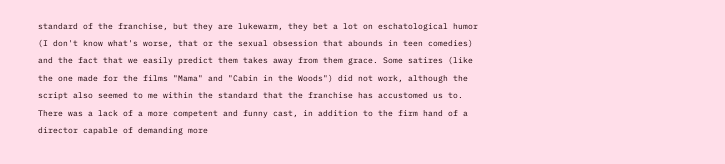standard of the franchise, but they are lukewarm, they bet a lot on eschatological humor (I don't know what's worse, that or the sexual obsession that abounds in teen comedies) and the fact that we easily predict them takes away from them grace. Some satires (like the one made for the films "Mama" and "Cabin in the Woods") did not work, although the script also seemed to me within the standard that the franchise has accustomed us to. There was a lack of a more competent and funny cast, in addition to the firm hand of a director capable of demanding more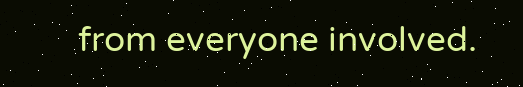from everyone involved.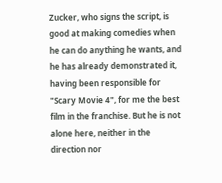Zucker, who signs the script, is good at making comedies when he can do anything he wants, and he has already demonstrated it, having been responsible for "Scary Movie 4", for me the best film in the franchise. But he is not alone here, neither in the direction nor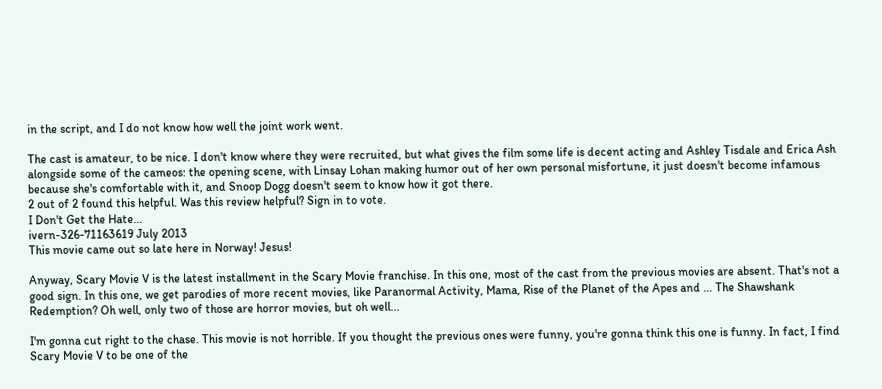in the script, and I do not know how well the joint work went.

The cast is amateur, to be nice. I don't know where they were recruited, but what gives the film some life is decent acting and Ashley Tisdale and Erica Ash alongside some of the cameos: the opening scene, with Linsay Lohan making humor out of her own personal misfortune, it just doesn't become infamous because she's comfortable with it, and Snoop Dogg doesn't seem to know how it got there.
2 out of 2 found this helpful. Was this review helpful? Sign in to vote.
I Don't Get the Hate...
ivern-326-71163619 July 2013
This movie came out so late here in Norway! Jesus!

Anyway, Scary Movie V is the latest installment in the Scary Movie franchise. In this one, most of the cast from the previous movies are absent. That's not a good sign. In this one, we get parodies of more recent movies, like Paranormal Activity, Mama, Rise of the Planet of the Apes and ... The Shawshank Redemption? Oh well, only two of those are horror movies, but oh well...

I'm gonna cut right to the chase. This movie is not horrible. If you thought the previous ones were funny, you're gonna think this one is funny. In fact, I find Scary Movie V to be one of the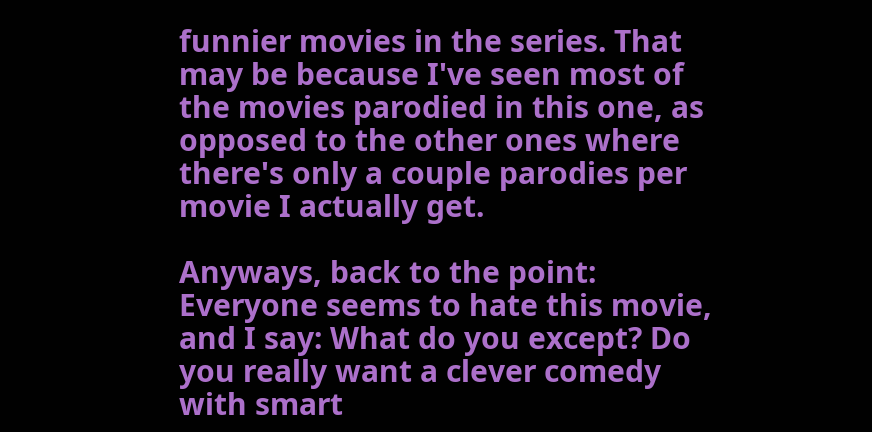funnier movies in the series. That may be because I've seen most of the movies parodied in this one, as opposed to the other ones where there's only a couple parodies per movie I actually get.

Anyways, back to the point: Everyone seems to hate this movie, and I say: What do you except? Do you really want a clever comedy with smart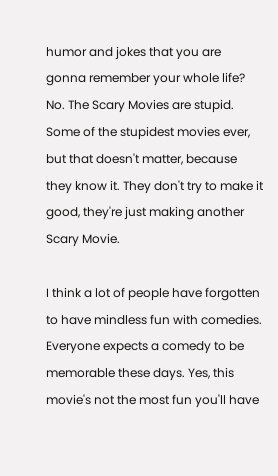humor and jokes that you are gonna remember your whole life? No. The Scary Movies are stupid. Some of the stupidest movies ever, but that doesn't matter, because they know it. They don't try to make it good, they're just making another Scary Movie.

I think a lot of people have forgotten to have mindless fun with comedies. Everyone expects a comedy to be memorable these days. Yes, this movie's not the most fun you'll have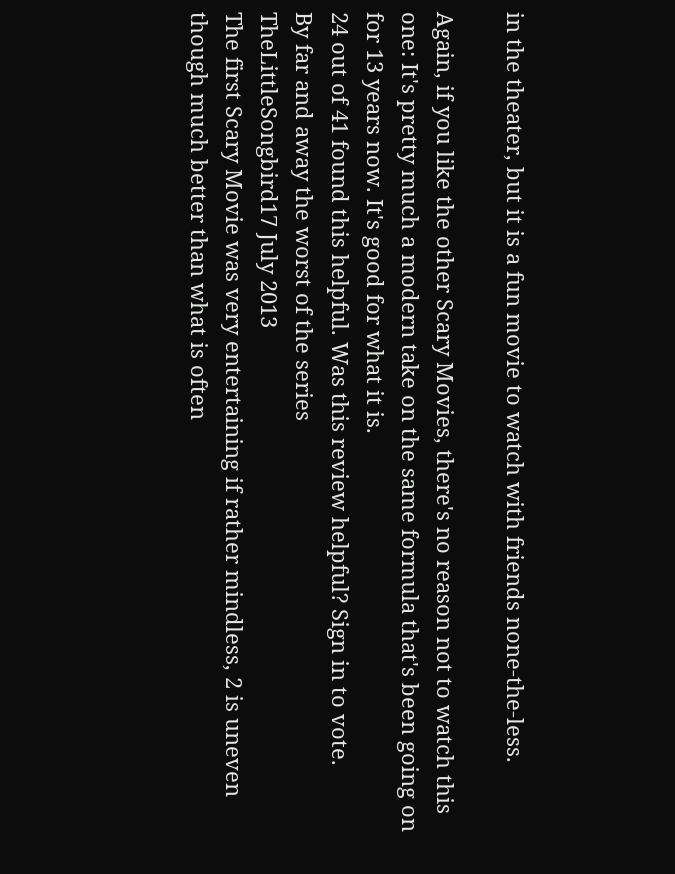in the theater, but it is a fun movie to watch with friends none-the-less.

Again, if you like the other Scary Movies, there's no reason not to watch this one: It's pretty much a modern take on the same formula that's been going on for 13 years now. It's good for what it is.
24 out of 41 found this helpful. Was this review helpful? Sign in to vote.
By far and away the worst of the series
TheLittleSongbird17 July 2013
The first Scary Movie was very entertaining if rather mindless, 2 is uneven though much better than what is often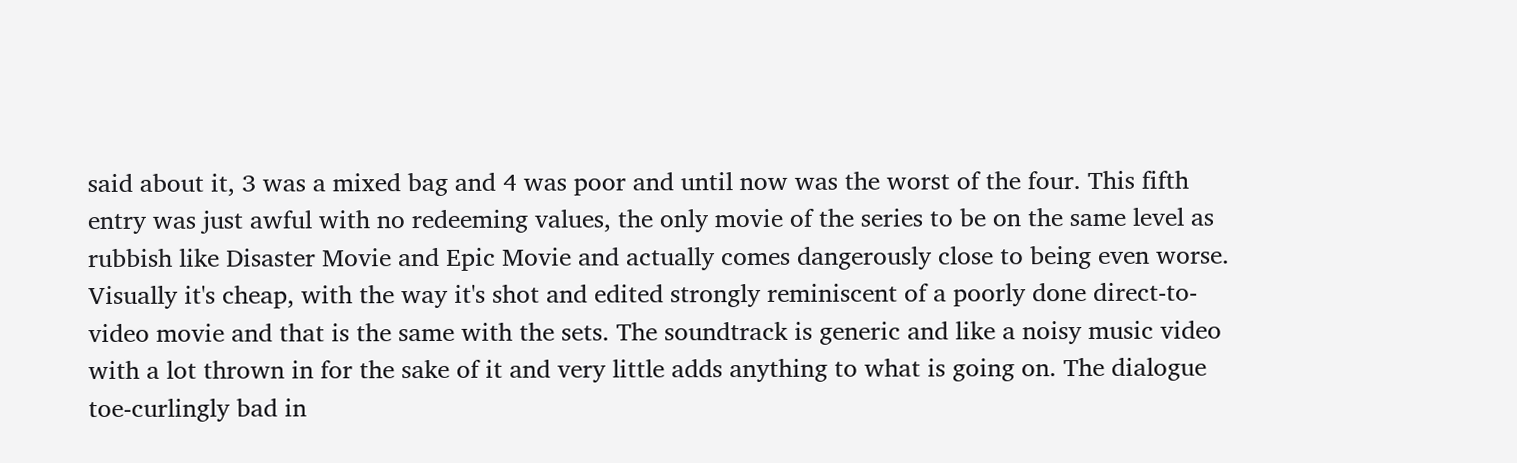said about it, 3 was a mixed bag and 4 was poor and until now was the worst of the four. This fifth entry was just awful with no redeeming values, the only movie of the series to be on the same level as rubbish like Disaster Movie and Epic Movie and actually comes dangerously close to being even worse. Visually it's cheap, with the way it's shot and edited strongly reminiscent of a poorly done direct-to-video movie and that is the same with the sets. The soundtrack is generic and like a noisy music video with a lot thrown in for the sake of it and very little adds anything to what is going on. The dialogue toe-curlingly bad in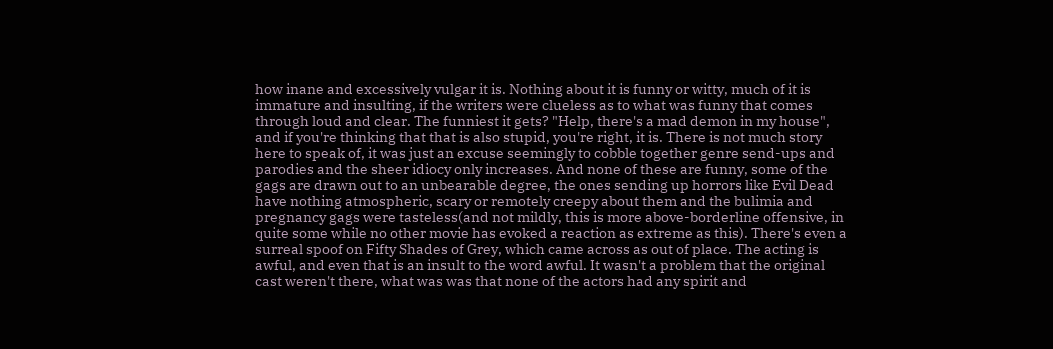how inane and excessively vulgar it is. Nothing about it is funny or witty, much of it is immature and insulting, if the writers were clueless as to what was funny that comes through loud and clear. The funniest it gets? "Help, there's a mad demon in my house", and if you're thinking that that is also stupid, you're right, it is. There is not much story here to speak of, it was just an excuse seemingly to cobble together genre send-ups and parodies and the sheer idiocy only increases. And none of these are funny, some of the gags are drawn out to an unbearable degree, the ones sending up horrors like Evil Dead have nothing atmospheric, scary or remotely creepy about them and the bulimia and pregnancy gags were tasteless(and not mildly, this is more above-borderline offensive, in quite some while no other movie has evoked a reaction as extreme as this). There's even a surreal spoof on Fifty Shades of Grey, which came across as out of place. The acting is awful, and even that is an insult to the word awful. It wasn't a problem that the original cast weren't there, what was was that none of the actors had any spirit and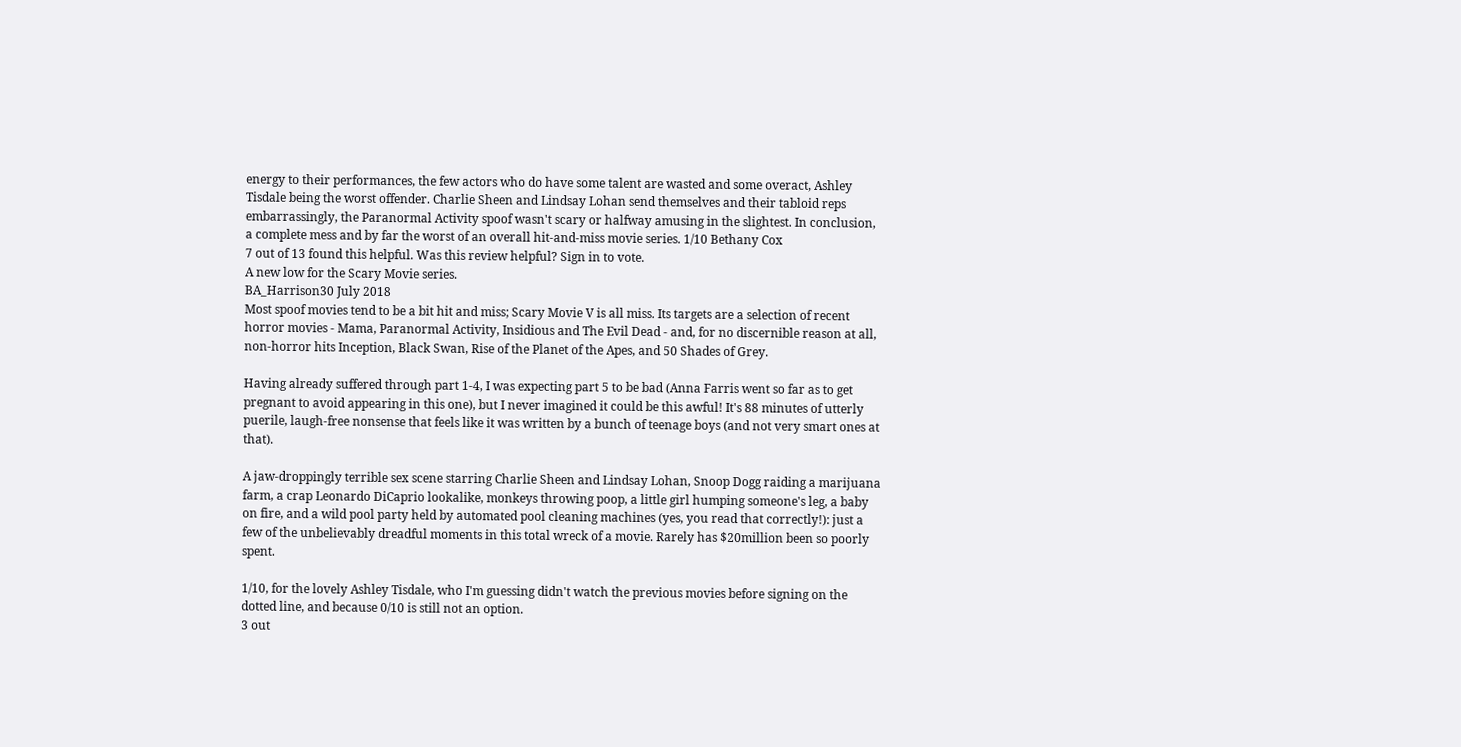energy to their performances, the few actors who do have some talent are wasted and some overact, Ashley Tisdale being the worst offender. Charlie Sheen and Lindsay Lohan send themselves and their tabloid reps embarrassingly, the Paranormal Activity spoof wasn't scary or halfway amusing in the slightest. In conclusion, a complete mess and by far the worst of an overall hit-and-miss movie series. 1/10 Bethany Cox
7 out of 13 found this helpful. Was this review helpful? Sign in to vote.
A new low for the Scary Movie series.
BA_Harrison30 July 2018
Most spoof movies tend to be a bit hit and miss; Scary Movie V is all miss. Its targets are a selection of recent horror movies - Mama, Paranormal Activity, Insidious and The Evil Dead - and, for no discernible reason at all, non-horror hits Inception, Black Swan, Rise of the Planet of the Apes, and 50 Shades of Grey.

Having already suffered through part 1-4, I was expecting part 5 to be bad (Anna Farris went so far as to get pregnant to avoid appearing in this one), but I never imagined it could be this awful! It's 88 minutes of utterly puerile, laugh-free nonsense that feels like it was written by a bunch of teenage boys (and not very smart ones at that).

A jaw-droppingly terrible sex scene starring Charlie Sheen and Lindsay Lohan, Snoop Dogg raiding a marijuana farm, a crap Leonardo DiCaprio lookalike, monkeys throwing poop, a little girl humping someone's leg, a baby on fire, and a wild pool party held by automated pool cleaning machines (yes, you read that correctly!): just a few of the unbelievably dreadful moments in this total wreck of a movie. Rarely has $20million been so poorly spent.

1/10, for the lovely Ashley Tisdale, who I'm guessing didn't watch the previous movies before signing on the dotted line, and because 0/10 is still not an option.
3 out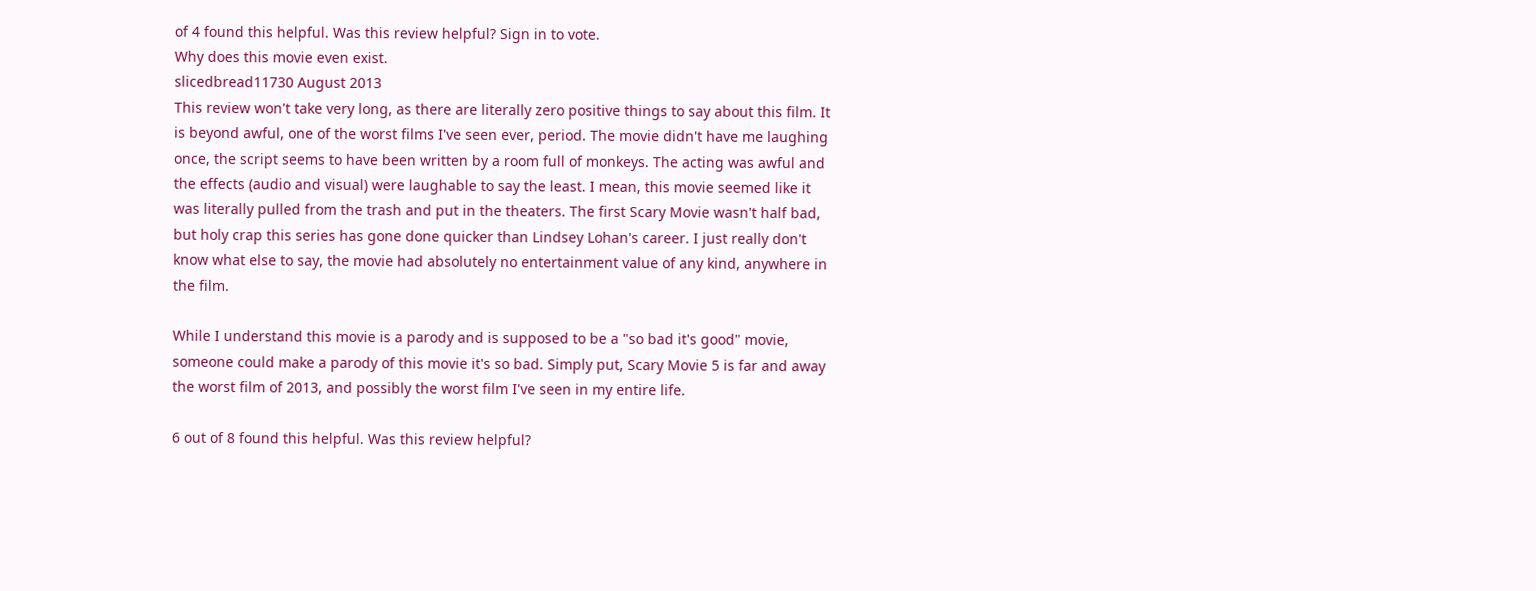of 4 found this helpful. Was this review helpful? Sign in to vote.
Why does this movie even exist.
slicedbread11730 August 2013
This review won't take very long, as there are literally zero positive things to say about this film. It is beyond awful, one of the worst films I've seen ever, period. The movie didn't have me laughing once, the script seems to have been written by a room full of monkeys. The acting was awful and the effects (audio and visual) were laughable to say the least. I mean, this movie seemed like it was literally pulled from the trash and put in the theaters. The first Scary Movie wasn't half bad, but holy crap this series has gone done quicker than Lindsey Lohan's career. I just really don't know what else to say, the movie had absolutely no entertainment value of any kind, anywhere in the film.

While I understand this movie is a parody and is supposed to be a "so bad it's good" movie, someone could make a parody of this movie it's so bad. Simply put, Scary Movie 5 is far and away the worst film of 2013, and possibly the worst film I've seen in my entire life.

6 out of 8 found this helpful. Was this review helpful?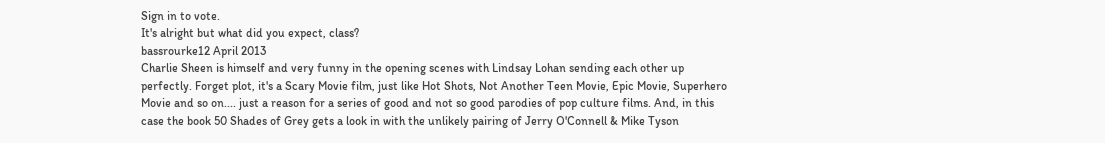Sign in to vote.
It's alright but what did you expect, class?
bassrourke12 April 2013
Charlie Sheen is himself and very funny in the opening scenes with Lindsay Lohan sending each other up perfectly. Forget plot, it's a Scary Movie film, just like Hot Shots, Not Another Teen Movie, Epic Movie, Superhero Movie and so on.... just a reason for a series of good and not so good parodies of pop culture films. And, in this case the book 50 Shades of Grey gets a look in with the unlikely pairing of Jerry O'Connell & Mike Tyson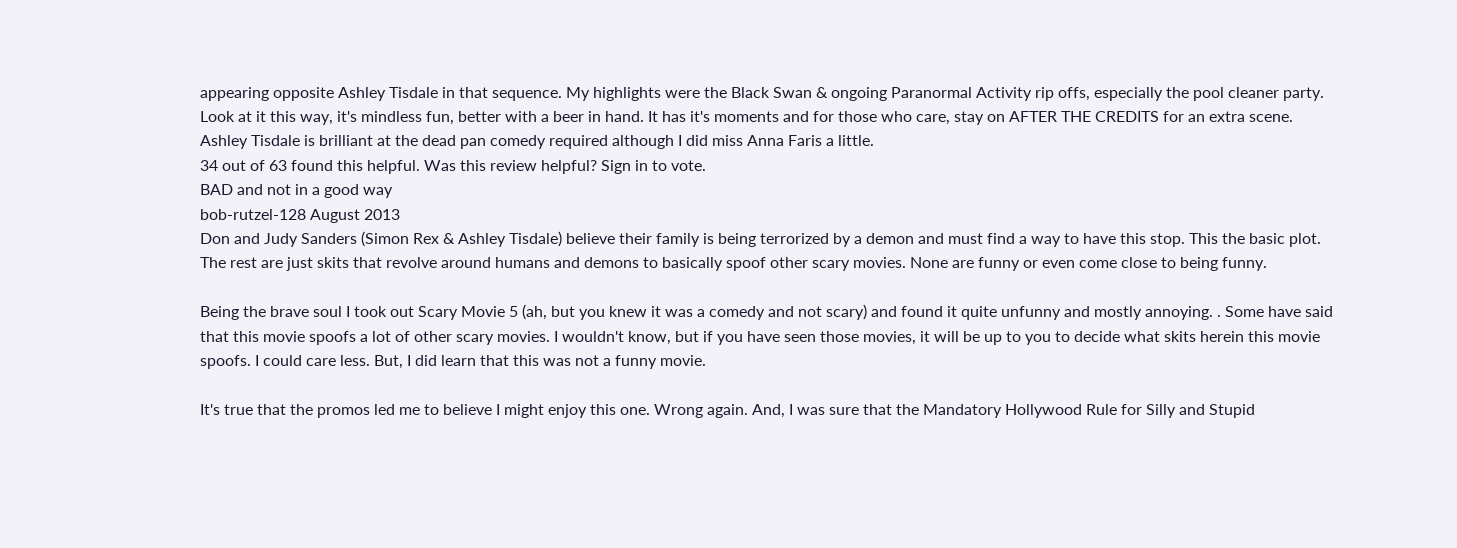appearing opposite Ashley Tisdale in that sequence. My highlights were the Black Swan & ongoing Paranormal Activity rip offs, especially the pool cleaner party. Look at it this way, it's mindless fun, better with a beer in hand. It has it's moments and for those who care, stay on AFTER THE CREDITS for an extra scene. Ashley Tisdale is brilliant at the dead pan comedy required although I did miss Anna Faris a little.
34 out of 63 found this helpful. Was this review helpful? Sign in to vote.
BAD and not in a good way
bob-rutzel-128 August 2013
Don and Judy Sanders (Simon Rex & Ashley Tisdale) believe their family is being terrorized by a demon and must find a way to have this stop. This the basic plot. The rest are just skits that revolve around humans and demons to basically spoof other scary movies. None are funny or even come close to being funny.

Being the brave soul I took out Scary Movie 5 (ah, but you knew it was a comedy and not scary) and found it quite unfunny and mostly annoying. . Some have said that this movie spoofs a lot of other scary movies. I wouldn't know, but if you have seen those movies, it will be up to you to decide what skits herein this movie spoofs. I could care less. But, I did learn that this was not a funny movie.

It's true that the promos led me to believe I might enjoy this one. Wrong again. And, I was sure that the Mandatory Hollywood Rule for Silly and Stupid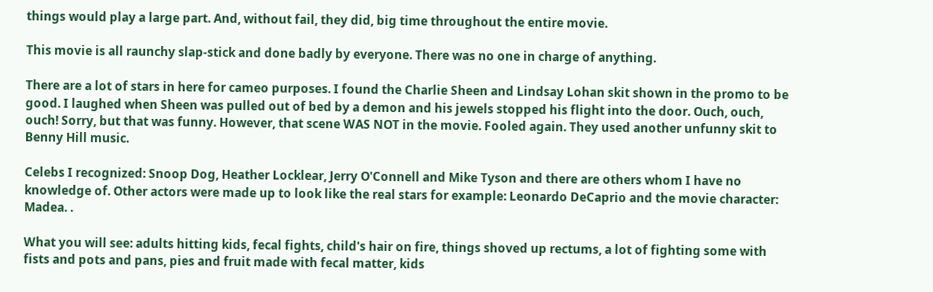things would play a large part. And, without fail, they did, big time throughout the entire movie.

This movie is all raunchy slap-stick and done badly by everyone. There was no one in charge of anything.

There are a lot of stars in here for cameo purposes. I found the Charlie Sheen and Lindsay Lohan skit shown in the promo to be good. I laughed when Sheen was pulled out of bed by a demon and his jewels stopped his flight into the door. Ouch, ouch, ouch! Sorry, but that was funny. However, that scene WAS NOT in the movie. Fooled again. They used another unfunny skit to Benny Hill music.

Celebs I recognized: Snoop Dog, Heather Locklear, Jerry O'Connell and Mike Tyson and there are others whom I have no knowledge of. Other actors were made up to look like the real stars for example: Leonardo DeCaprio and the movie character: Madea. .

What you will see: adults hitting kids, fecal fights, child's hair on fire, things shoved up rectums, a lot of fighting some with fists and pots and pans, pies and fruit made with fecal matter, kids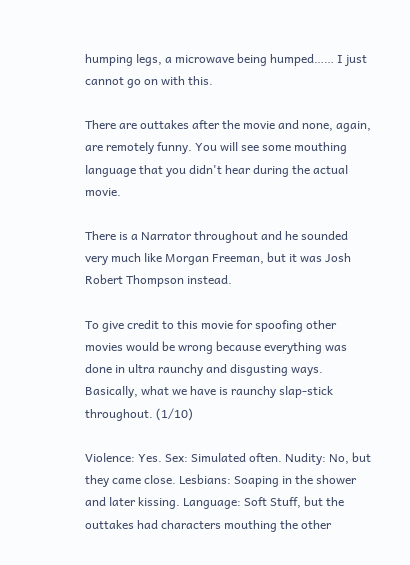humping legs, a microwave being humped…… I just cannot go on with this.

There are outtakes after the movie and none, again, are remotely funny. You will see some mouthing language that you didn't hear during the actual movie.

There is a Narrator throughout and he sounded very much like Morgan Freeman, but it was Josh Robert Thompson instead.

To give credit to this movie for spoofing other movies would be wrong because everything was done in ultra raunchy and disgusting ways. Basically, what we have is raunchy slap-stick throughout. (1/10)

Violence: Yes. Sex: Simulated often. Nudity: No, but they came close. Lesbians: Soaping in the shower and later kissing. Language: Soft Stuff, but the outtakes had characters mouthing the other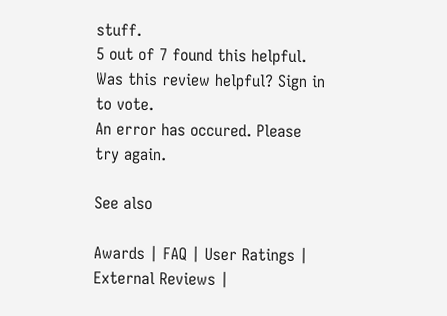stuff.
5 out of 7 found this helpful. Was this review helpful? Sign in to vote.
An error has occured. Please try again.

See also

Awards | FAQ | User Ratings | External Reviews |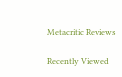Metacritic Reviews

Recently Viewed